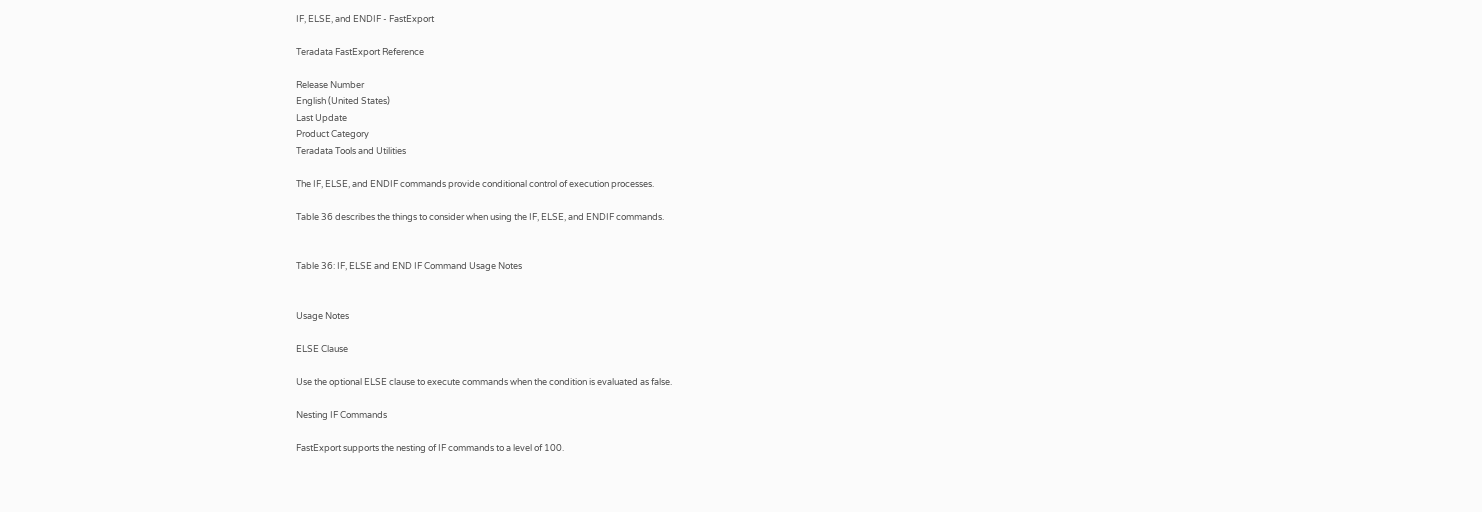IF, ELSE, and ENDIF - FastExport

Teradata FastExport Reference

Release Number
English (United States)
Last Update
Product Category
Teradata Tools and Utilities

The IF, ELSE, and ENDIF commands provide conditional control of execution processes.

Table 36 describes the things to consider when using the IF, ELSE, and ENDIF commands.


Table 36: IF, ELSE and END IF Command Usage Notes


Usage Notes

ELSE Clause

Use the optional ELSE clause to execute commands when the condition is evaluated as false.

Nesting IF Commands

FastExport supports the nesting of IF commands to a level of 100.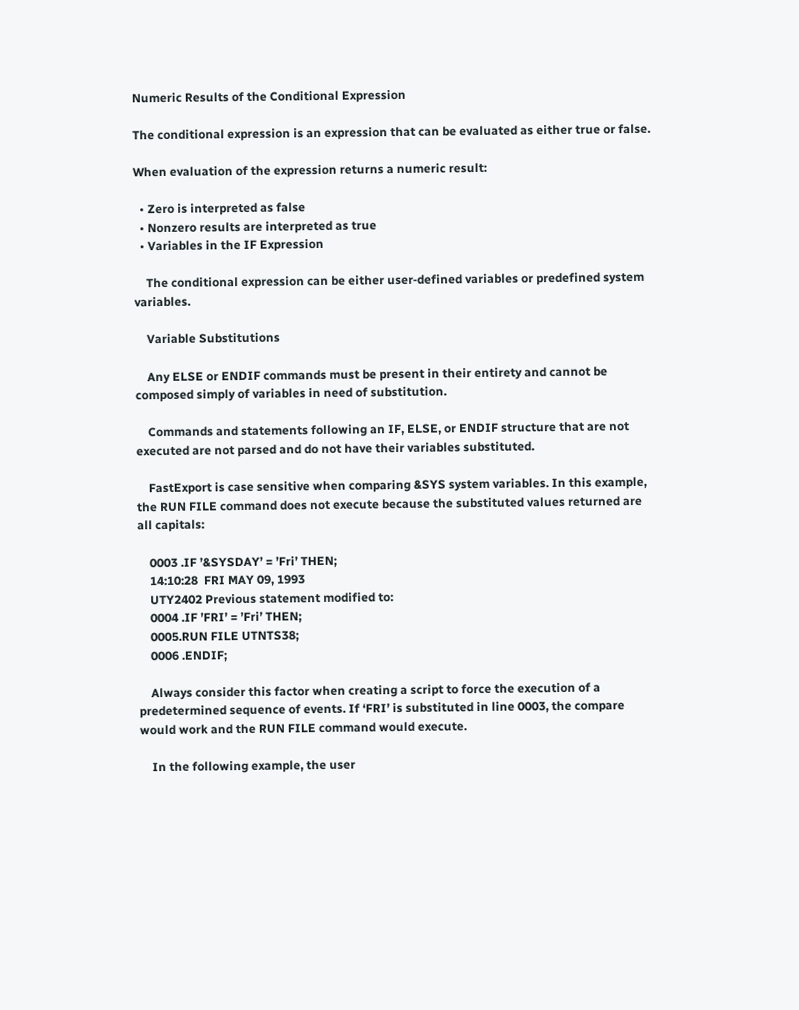Numeric Results of the Conditional Expression

The conditional expression is an expression that can be evaluated as either true or false.

When evaluation of the expression returns a numeric result:

  • Zero is interpreted as false
  • Nonzero results are interpreted as true
  • Variables in the IF Expression

    The conditional expression can be either user‑defined variables or predefined system variables.

    Variable Substitutions

    Any ELSE or ENDIF commands must be present in their entirety and cannot be composed simply of variables in need of substitution.

    Commands and statements following an IF, ELSE, or ENDIF structure that are not executed are not parsed and do not have their variables substituted.

    FastExport is case sensitive when comparing &SYS system variables. In this example, the RUN FILE command does not execute because the substituted values returned are all capitals:

    0003 .IF ’&SYSDAY’ = ’Fri’ THEN;
    14:10:28  FRI MAY 09, 1993
    UTY2402 Previous statement modified to:
    0004 .IF ’FRI’ = ’Fri’ THEN;
    0005.RUN FILE UTNTS38;
    0006 .ENDIF;

    Always consider this factor when creating a script to force the execution of a predetermined sequence of events. If ‘FRI’ is substituted in line 0003, the compare would work and the RUN FILE command would execute.

    In the following example, the user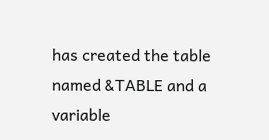has created the table named &TABLE and a variable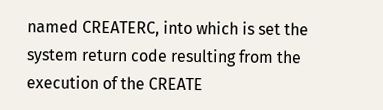named CREATERC, into which is set the system return code resulting from the execution of the CREATE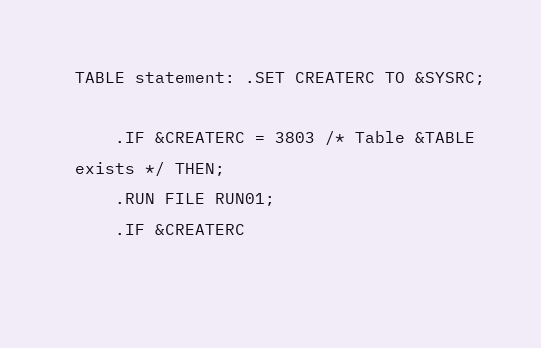TABLE statement: .SET CREATERC TO &SYSRC;

    .IF &CREATERC = 3803 /* Table &TABLE exists */ THEN;
    .RUN FILE RUN01;
    .IF &CREATERC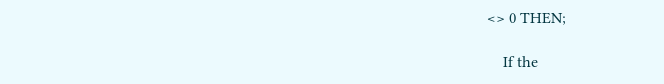<> 0 THEN;

    If the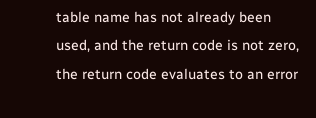table name has not already been used, and the return code is not zero, the return code evaluates to an error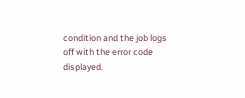condition and the job logs off with the error code displayed.